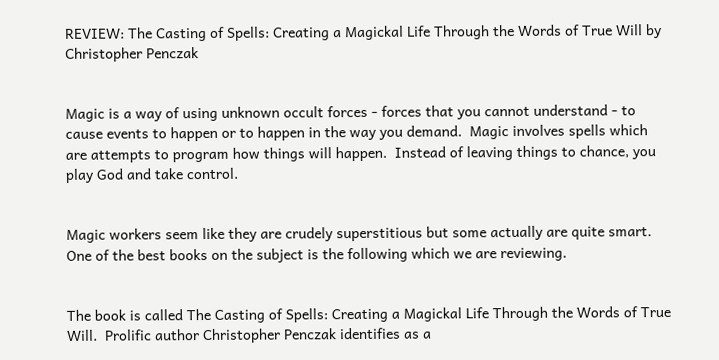REVIEW: The Casting of Spells: Creating a Magickal Life Through the Words of True Will by Christopher Penczak


Magic is a way of using unknown occult forces - forces that you cannot understand - to cause events to happen or to happen in the way you demand.  Magic involves spells which are attempts to program how things will happen.  Instead of leaving things to chance, you play God and take control.


Magic workers seem like they are crudely superstitious but some actually are quite smart.  One of the best books on the subject is the following which we are reviewing.


The book is called The Casting of Spells: Creating a Magickal Life Through the Words of True Will.  Prolific author Christopher Penczak identifies as a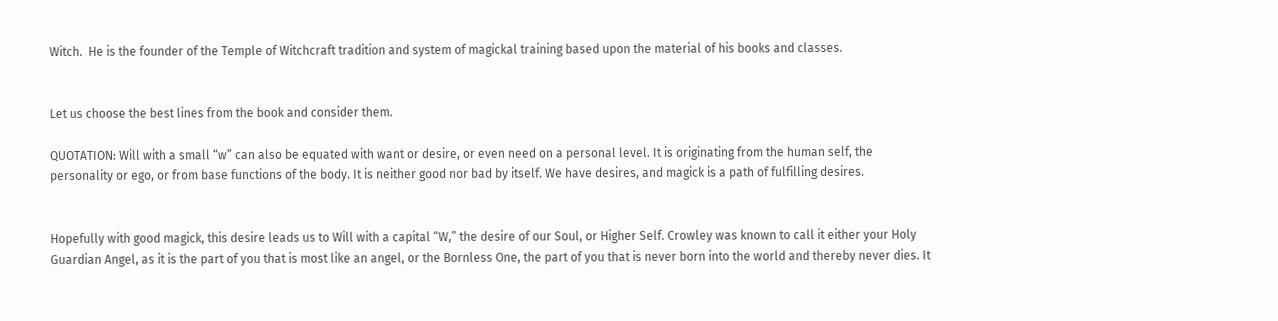Witch.  He is the founder of the Temple of Witchcraft tradition and system of magickal training based upon the material of his books and classes.


Let us choose the best lines from the book and consider them.

QUOTATION: Will with a small “w” can also be equated with want or desire, or even need on a personal level. It is originating from the human self, the personality or ego, or from base functions of the body. It is neither good nor bad by itself. We have desires, and magick is a path of fulfilling desires.


Hopefully with good magick, this desire leads us to Will with a capital “W,” the desire of our Soul, or Higher Self. Crowley was known to call it either your Holy Guardian Angel, as it is the part of you that is most like an angel, or the Bornless One, the part of you that is never born into the world and thereby never dies. It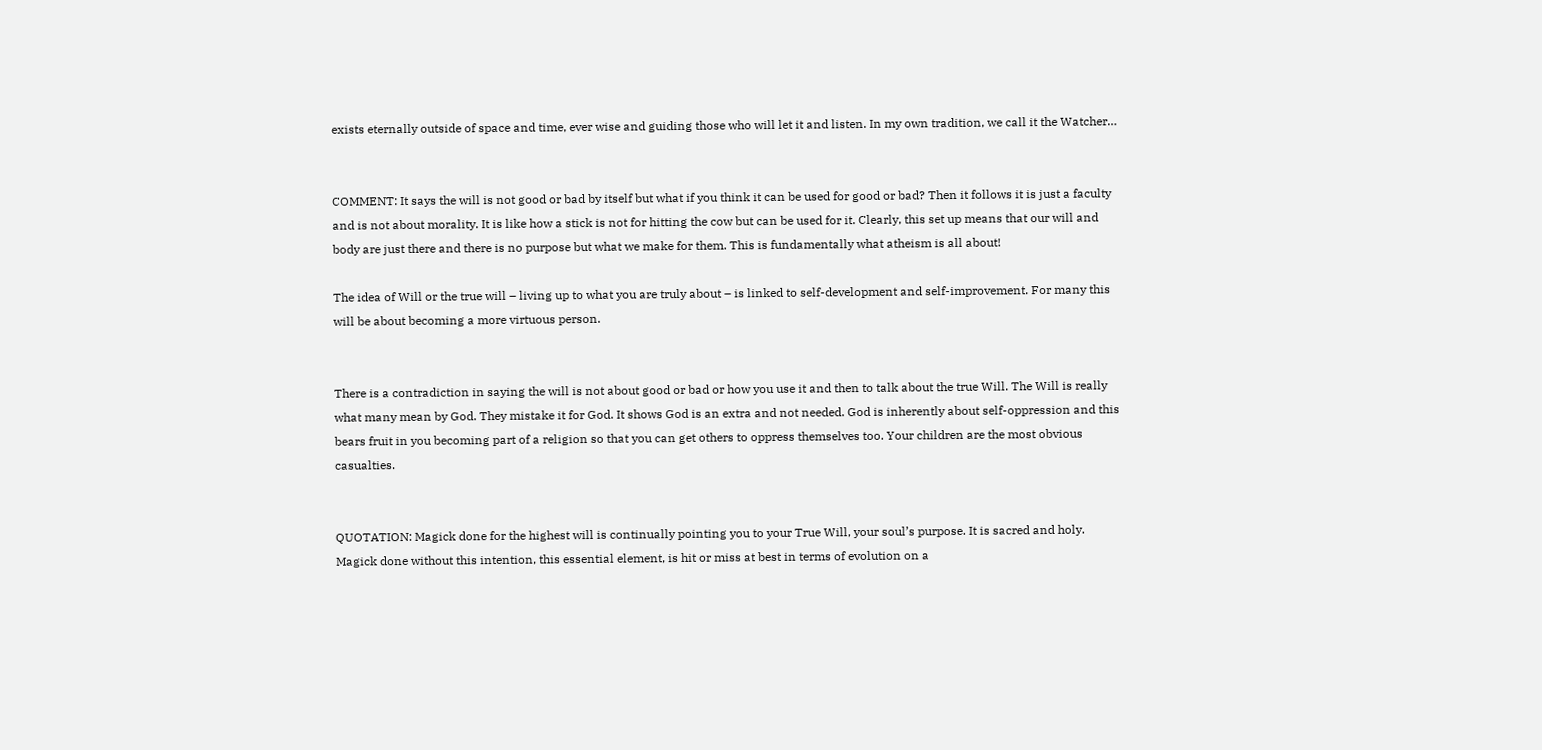exists eternally outside of space and time, ever wise and guiding those who will let it and listen. In my own tradition, we call it the Watcher…


COMMENT: It says the will is not good or bad by itself but what if you think it can be used for good or bad? Then it follows it is just a faculty and is not about morality. It is like how a stick is not for hitting the cow but can be used for it. Clearly, this set up means that our will and body are just there and there is no purpose but what we make for them. This is fundamentally what atheism is all about!

The idea of Will or the true will – living up to what you are truly about – is linked to self-development and self-improvement. For many this will be about becoming a more virtuous person.


There is a contradiction in saying the will is not about good or bad or how you use it and then to talk about the true Will. The Will is really what many mean by God. They mistake it for God. It shows God is an extra and not needed. God is inherently about self-oppression and this bears fruit in you becoming part of a religion so that you can get others to oppress themselves too. Your children are the most obvious casualties.


QUOTATION: Magick done for the highest will is continually pointing you to your True Will, your soul’s purpose. It is sacred and holy. Magick done without this intention, this essential element, is hit or miss at best in terms of evolution on a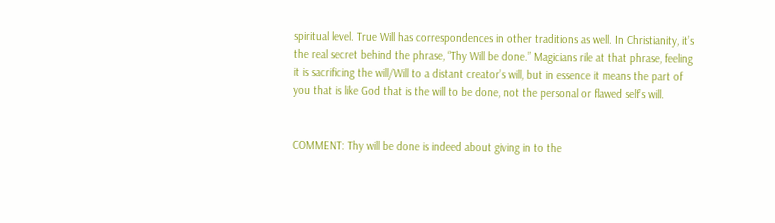spiritual level. True Will has correspondences in other traditions as well. In Christianity, it’s the real secret behind the phrase, “Thy Will be done.” Magicians rile at that phrase, feeling it is sacrificing the will/Will to a distant creator’s will, but in essence it means the part of you that is like God that is the will to be done, not the personal or flawed self’s will.


COMMENT: Thy will be done is indeed about giving in to the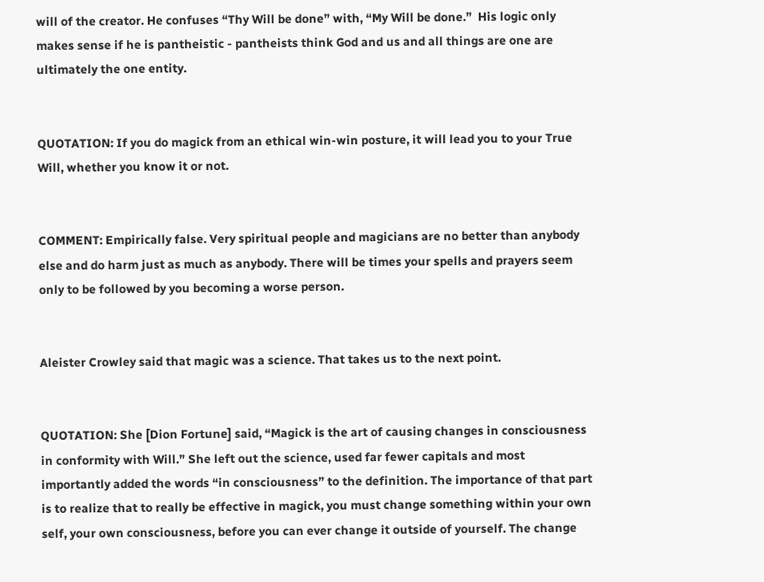will of the creator. He confuses “Thy Will be done” with, “My Will be done.”  His logic only makes sense if he is pantheistic - pantheists think God and us and all things are one are ultimately the one entity.


QUOTATION: If you do magick from an ethical win-win posture, it will lead you to your True Will, whether you know it or not.


COMMENT: Empirically false. Very spiritual people and magicians are no better than anybody else and do harm just as much as anybody. There will be times your spells and prayers seem only to be followed by you becoming a worse person.


Aleister Crowley said that magic was a science. That takes us to the next point.


QUOTATION: She [Dion Fortune] said, “Magick is the art of causing changes in consciousness in conformity with Will.” She left out the science, used far fewer capitals and most importantly added the words “in consciousness” to the definition. The importance of that part is to realize that to really be effective in magick, you must change something within your own self, your own consciousness, before you can ever change it outside of yourself. The change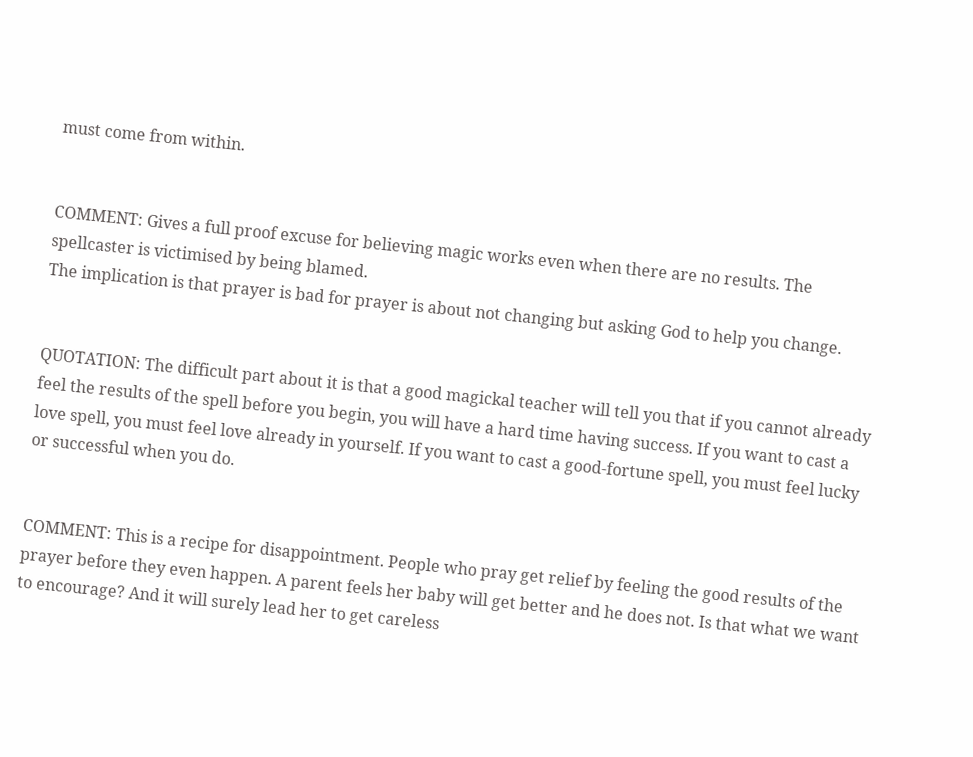must come from within.


COMMENT: Gives a full proof excuse for believing magic works even when there are no results. The spellcaster is victimised by being blamed.
The implication is that prayer is bad for prayer is about not changing but asking God to help you change.


QUOTATION: The difficult part about it is that a good magickal teacher will tell you that if you cannot already feel the results of the spell before you begin, you will have a hard time having success. If you want to cast a love spell, you must feel love already in yourself. If you want to cast a good-fortune spell, you must feel lucky or successful when you do.


COMMENT: This is a recipe for disappointment. People who pray get relief by feeling the good results of the prayer before they even happen. A parent feels her baby will get better and he does not. Is that what we want to encourage? And it will surely lead her to get careless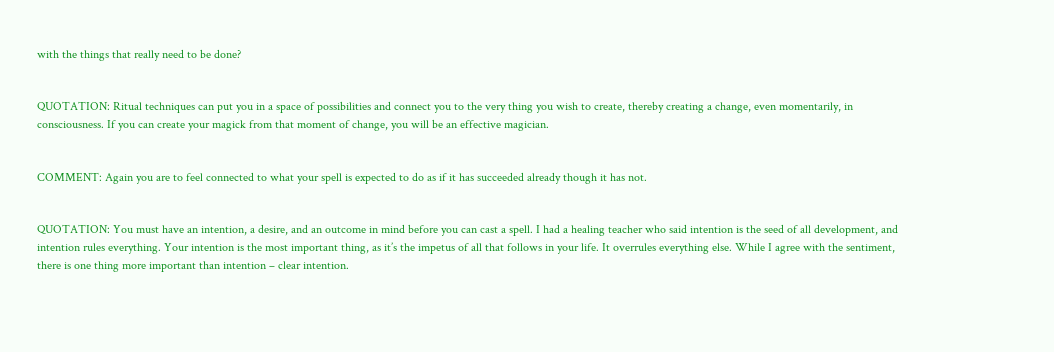with the things that really need to be done?


QUOTATION: Ritual techniques can put you in a space of possibilities and connect you to the very thing you wish to create, thereby creating a change, even momentarily, in consciousness. If you can create your magick from that moment of change, you will be an effective magician.


COMMENT: Again you are to feel connected to what your spell is expected to do as if it has succeeded already though it has not.


QUOTATION: You must have an intention, a desire, and an outcome in mind before you can cast a spell. I had a healing teacher who said intention is the seed of all development, and intention rules everything. Your intention is the most important thing, as it’s the impetus of all that follows in your life. It overrules everything else. While I agree with the sentiment, there is one thing more important than intention – clear intention.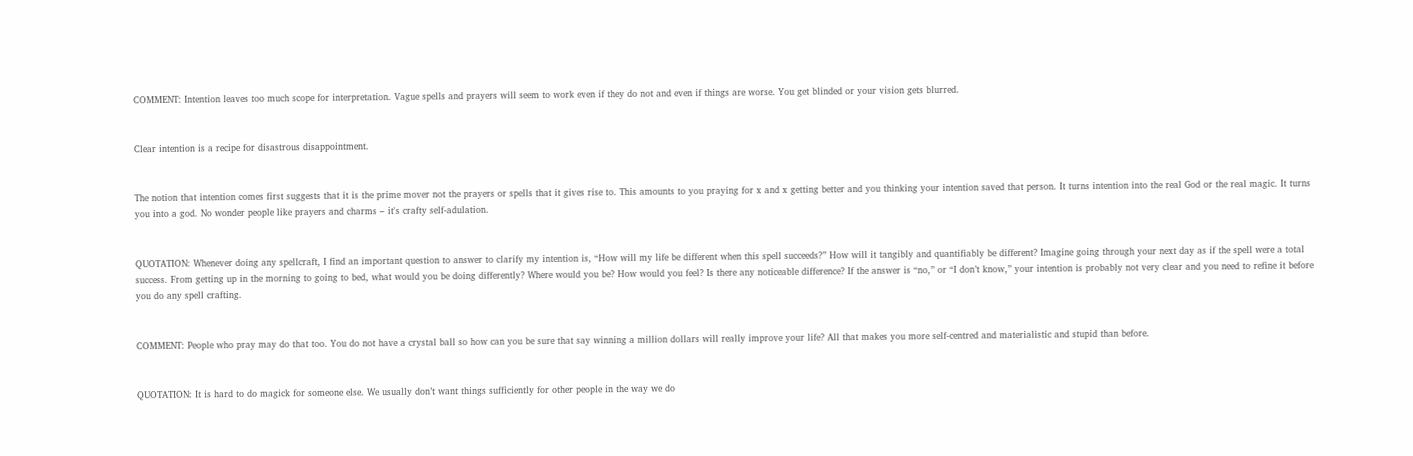COMMENT: Intention leaves too much scope for interpretation. Vague spells and prayers will seem to work even if they do not and even if things are worse. You get blinded or your vision gets blurred.


Clear intention is a recipe for disastrous disappointment.


The notion that intention comes first suggests that it is the prime mover not the prayers or spells that it gives rise to. This amounts to you praying for x and x getting better and you thinking your intention saved that person. It turns intention into the real God or the real magic. It turns you into a god. No wonder people like prayers and charms – it's crafty self-adulation.


QUOTATION: Whenever doing any spellcraft, I find an important question to answer to clarify my intention is, “How will my life be different when this spell succeeds?” How will it tangibly and quantifiably be different? Imagine going through your next day as if the spell were a total success. From getting up in the morning to going to bed, what would you be doing differently? Where would you be? How would you feel? Is there any noticeable difference? If the answer is “no,” or “I don’t know,” your intention is probably not very clear and you need to refine it before you do any spell crafting.


COMMENT: People who pray may do that too. You do not have a crystal ball so how can you be sure that say winning a million dollars will really improve your life? All that makes you more self-centred and materialistic and stupid than before.


QUOTATION: It is hard to do magick for someone else. We usually don’t want things sufficiently for other people in the way we do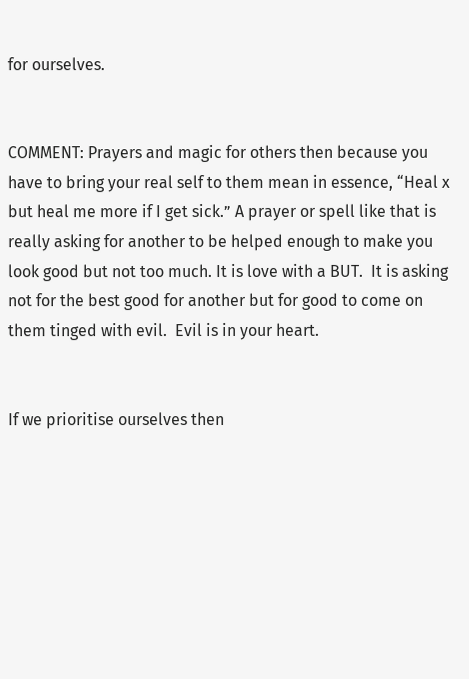for ourselves.


COMMENT: Prayers and magic for others then because you have to bring your real self to them mean in essence, “Heal x but heal me more if I get sick.” A prayer or spell like that is really asking for another to be helped enough to make you look good but not too much. It is love with a BUT.  It is asking not for the best good for another but for good to come on them tinged with evil.  Evil is in your heart.


If we prioritise ourselves then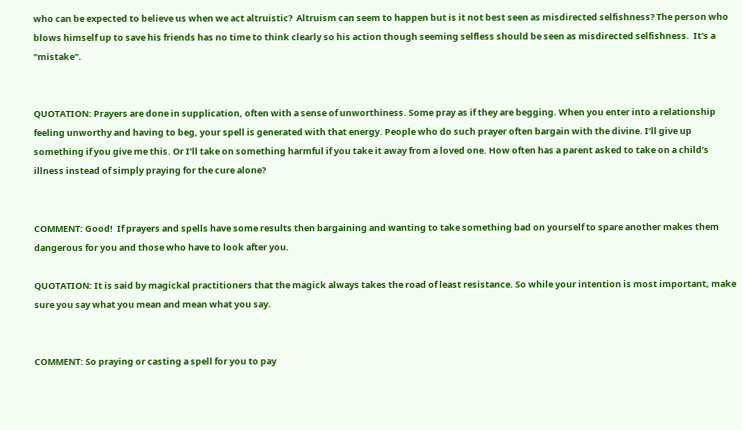who can be expected to believe us when we act altruistic?  Altruism can seem to happen but is it not best seen as misdirected selfishness? The person who blows himself up to save his friends has no time to think clearly so his action though seeming selfless should be seen as misdirected selfishness.  It's a "mistake".


QUOTATION: Prayers are done in supplication, often with a sense of unworthiness. Some pray as if they are begging. When you enter into a relationship feeling unworthy and having to beg, your spell is generated with that energy. People who do such prayer often bargain with the divine. I’ll give up something if you give me this. Or I’ll take on something harmful if you take it away from a loved one. How often has a parent asked to take on a child’s illness instead of simply praying for the cure alone?


COMMENT: Good!  If prayers and spells have some results then bargaining and wanting to take something bad on yourself to spare another makes them dangerous for you and those who have to look after you.

QUOTATION: It is said by magickal practitioners that the magick always takes the road of least resistance. So while your intention is most important, make sure you say what you mean and mean what you say.


COMMENT: So praying or casting a spell for you to pay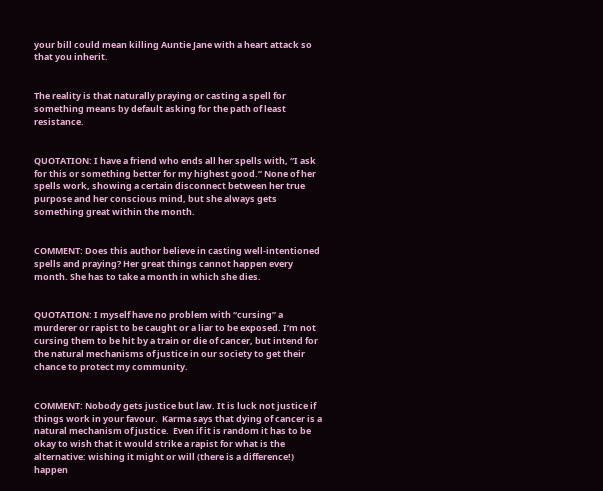your bill could mean killing Auntie Jane with a heart attack so that you inherit.


The reality is that naturally praying or casting a spell for something means by default asking for the path of least resistance.


QUOTATION: I have a friend who ends all her spells with, “I ask for this or something better for my highest good.” None of her spells work, showing a certain disconnect between her true purpose and her conscious mind, but she always gets something great within the month.


COMMENT: Does this author believe in casting well-intentioned spells and praying? Her great things cannot happen every month. She has to take a month in which she dies.


QUOTATION: I myself have no problem with “cursing” a murderer or rapist to be caught or a liar to be exposed. I’m not cursing them to be hit by a train or die of cancer, but intend for the natural mechanisms of justice in our society to get their chance to protect my community.


COMMENT: Nobody gets justice but law. It is luck not justice if things work in your favour.  Karma says that dying of cancer is a natural mechanism of justice.  Even if it is random it has to be okay to wish that it would strike a rapist for what is the alternative: wishing it might or will (there is a difference!) happen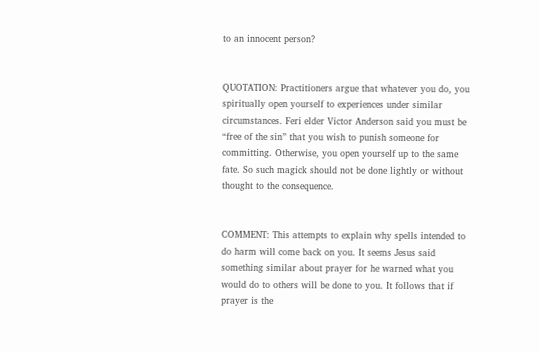to an innocent person?


QUOTATION: Practitioners argue that whatever you do, you spiritually open yourself to experiences under similar circumstances. Feri elder Victor Anderson said you must be “free of the sin” that you wish to punish someone for committing. Otherwise, you open yourself up to the same fate. So such magick should not be done lightly or without thought to the consequence.


COMMENT: This attempts to explain why spells intended to do harm will come back on you. It seems Jesus said something similar about prayer for he warned what you would do to others will be done to you. It follows that if prayer is the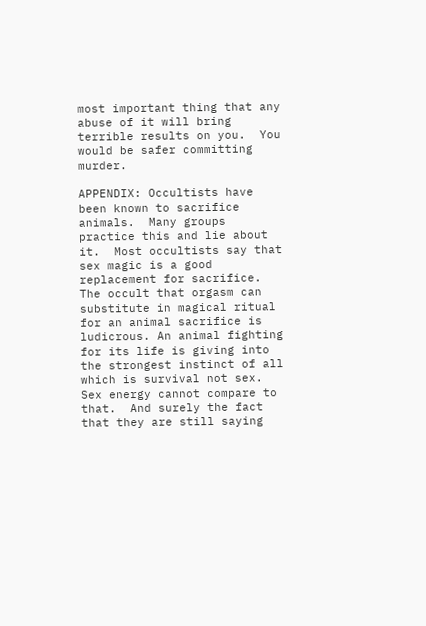most important thing that any abuse of it will bring terrible results on you.  You would be safer committing murder.

APPENDIX: Occultists have been known to sacrifice animals.  Many groups practice this and lie about it.  Most occultists say that sex magic is a good replacement for sacrifice.  The occult that orgasm can substitute in magical ritual for an animal sacrifice is ludicrous. An animal fighting for its life is giving into the strongest instinct of all which is survival not sex. Sex energy cannot compare to that.  And surely the fact that they are still saying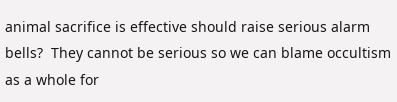animal sacrifice is effective should raise serious alarm bells?  They cannot be serious so we can blame occultism as a whole for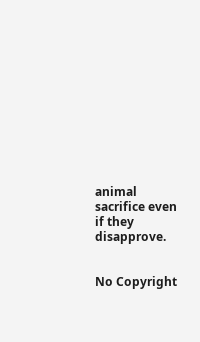animal sacrifice even if they disapprove.


No Copyright